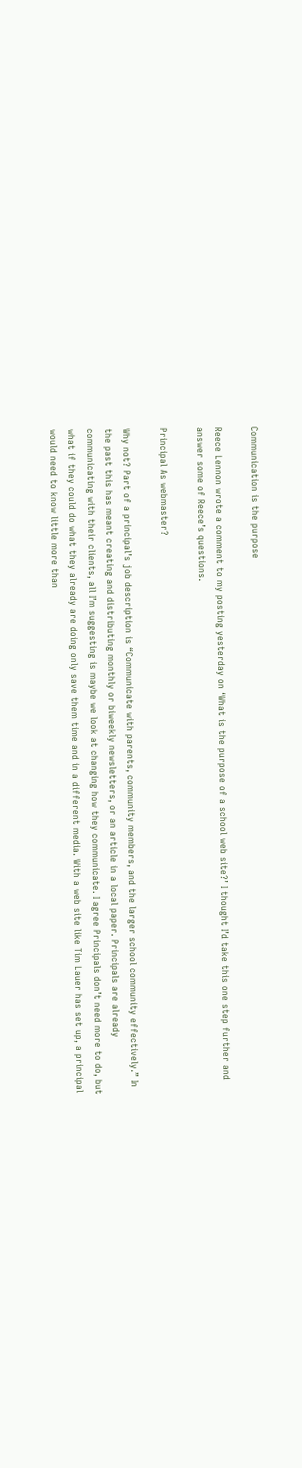Communication is the purpose

Reece Lennon wrote a comment to my posting yesterday on ‘What is the purpose of a school web site?’ I thought I’d take this one step further and answer some of Reece’s questions.

Principal As webmaster?

Why not? Part of a principal’s job description is “Communicate with parents, community members, and the larger school community effectively.” In the past this has meant creating and distributing monthly or biweekly newsletters, or an article in a local paper. Principals are already communicating with their clients, all I’m suggesting is maybe we look at changing how they communicate. I agree Principals don’t need more to do, but what if they could do what they already are doing only save them time and in a different media. With a web site like Tim Lauer has set up, a principal would need to know little more than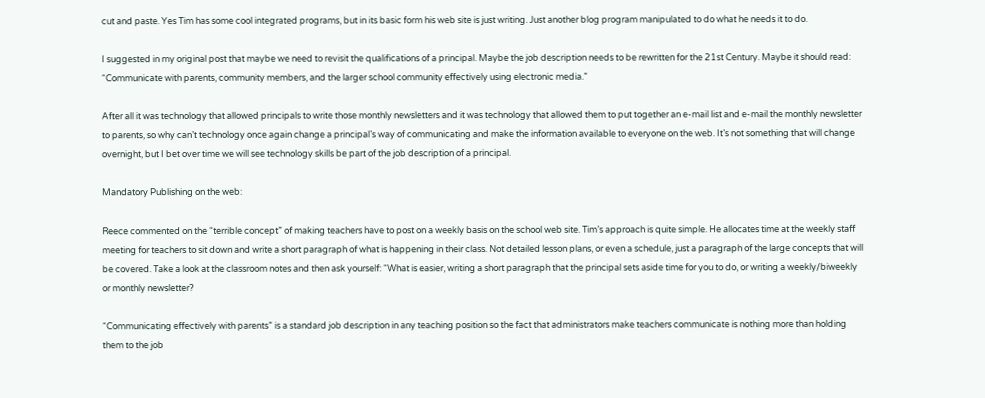cut and paste. Yes Tim has some cool integrated programs, but in its basic form his web site is just writing. Just another blog program manipulated to do what he needs it to do.

I suggested in my original post that maybe we need to revisit the qualifications of a principal. Maybe the job description needs to be rewritten for the 21st Century. Maybe it should read: “Communicate with parents, community members, and the larger school community effectively using electronic media.”

After all it was technology that allowed principals to write those monthly newsletters and it was technology that allowed them to put together an e-mail list and e-mail the monthly newsletter to parents, so why can’t technology once again change a principal’s way of communicating and make the information available to everyone on the web. It’s not something that will change overnight, but I bet over time we will see technology skills be part of the job description of a principal.

Mandatory Publishing on the web:

Reece commented on the “terrible concept” of making teachers have to post on a weekly basis on the school web site. Tim’s approach is quite simple. He allocates time at the weekly staff meeting for teachers to sit down and write a short paragraph of what is happening in their class. Not detailed lesson plans, or even a schedule, just a paragraph of the large concepts that will be covered. Take a look at the classroom notes and then ask yourself: “What is easier, writing a short paragraph that the principal sets aside time for you to do, or writing a weekly/biweekly or monthly newsletter?

“Communicating effectively with parents” is a standard job description in any teaching position so the fact that administrators make teachers communicate is nothing more than holding them to the job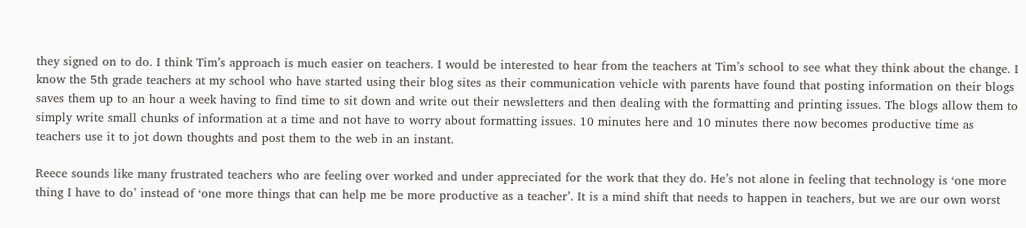they signed on to do. I think Tim’s approach is much easier on teachers. I would be interested to hear from the teachers at Tim’s school to see what they think about the change. I know the 5th grade teachers at my school who have started using their blog sites as their communication vehicle with parents have found that posting information on their blogs saves them up to an hour a week having to find time to sit down and write out their newsletters and then dealing with the formatting and printing issues. The blogs allow them to simply write small chunks of information at a time and not have to worry about formatting issues. 10 minutes here and 10 minutes there now becomes productive time as teachers use it to jot down thoughts and post them to the web in an instant.

Reece sounds like many frustrated teachers who are feeling over worked and under appreciated for the work that they do. He’s not alone in feeling that technology is ‘one more thing I have to do’ instead of ‘one more things that can help me be more productive as a teacher’. It is a mind shift that needs to happen in teachers, but we are our own worst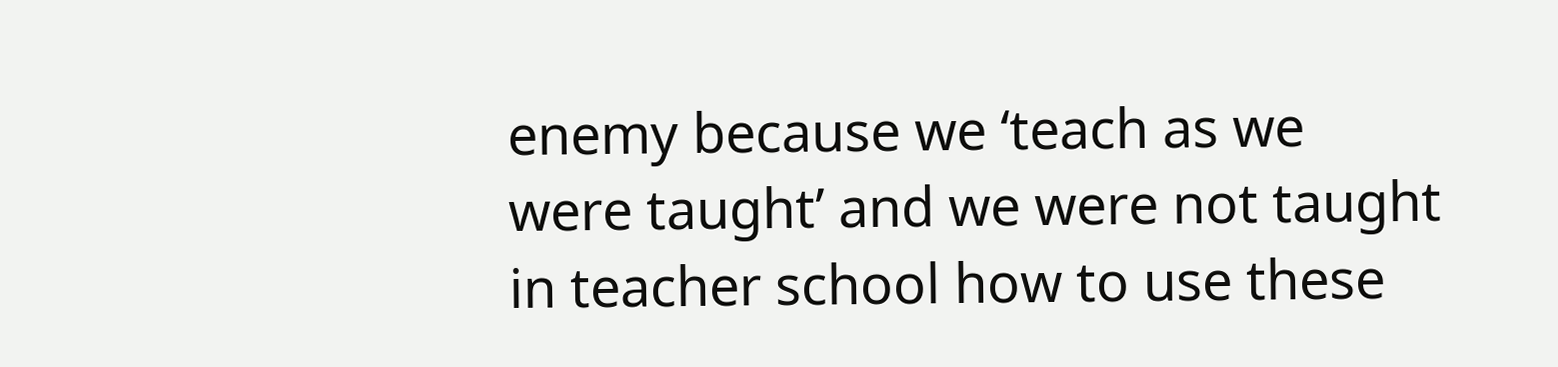enemy because we ‘teach as we were taught’ and we were not taught in teacher school how to use these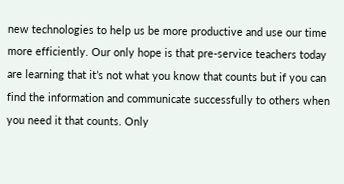new technologies to help us be more productive and use our time more efficiently. Our only hope is that pre-service teachers today are learning that it’s not what you know that counts but if you can find the information and communicate successfully to others when you need it that counts. Only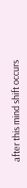after this mind shift occurs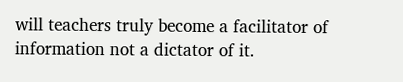will teachers truly become a facilitator of information not a dictator of it.